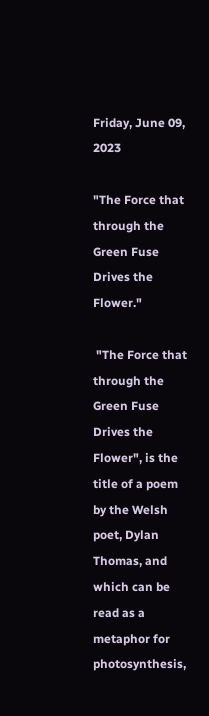Friday, June 09, 2023

"The Force that through the Green Fuse Drives the Flower."

 "The Force that through the Green Fuse Drives the Flower", is the title of a poem by the Welsh poet, Dylan Thomas, and which can be read as a metaphor for photosynthesis,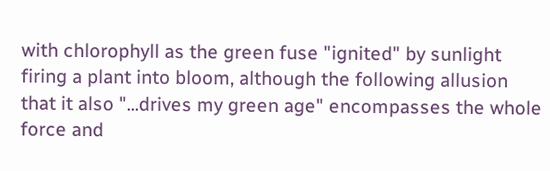with chlorophyll as the green fuse "ignited" by sunlight firing a plant into bloom, although the following allusion that it also "...drives my green age" encompasses the whole force and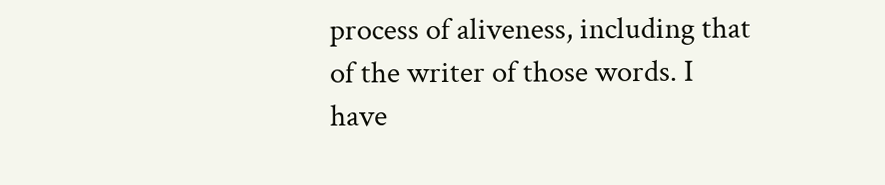process of aliveness, including that of the writer of those words. I have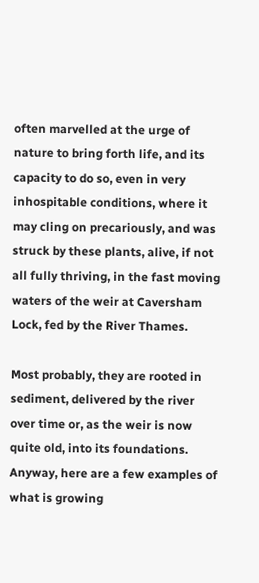often marvelled at the urge of nature to bring forth life, and its capacity to do so, even in very inhospitable conditions, where it may cling on precariously, and was struck by these plants, alive, if not all fully thriving, in the fast moving waters of the weir at Caversham Lock, fed by the River Thames.

Most probably, they are rooted in sediment, delivered by the river over time or, as the weir is now quite old, into its foundations. Anyway, here are a few examples of what is growing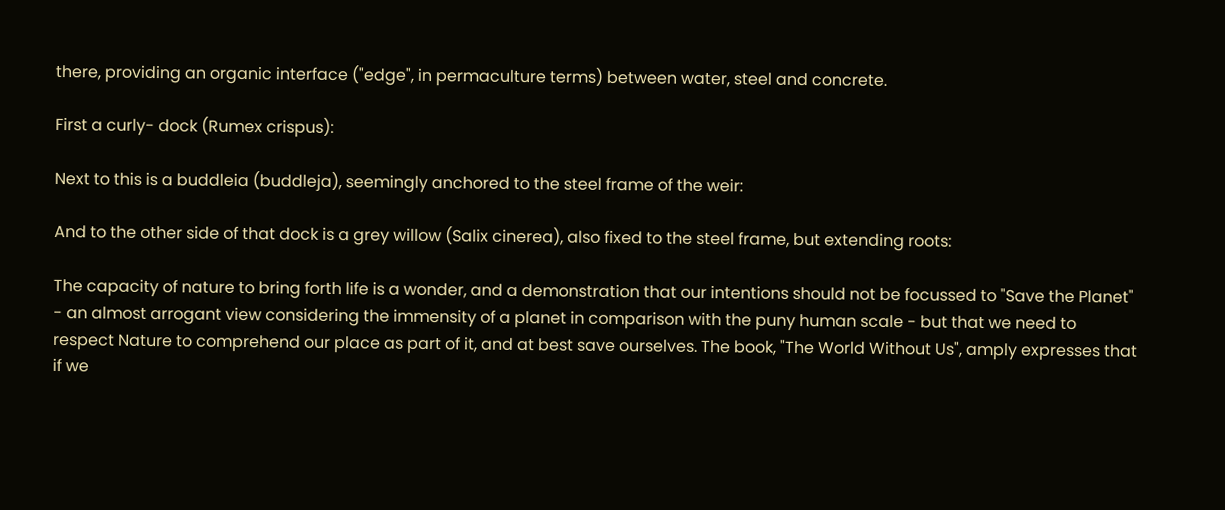there, providing an organic interface ("edge", in permaculture terms) between water, steel and concrete.

First a curly- dock (Rumex crispus):

Next to this is a buddleia (buddleja), seemingly anchored to the steel frame of the weir:

And to the other side of that dock is a grey willow (Salix cinerea), also fixed to the steel frame, but extending roots:

The capacity of nature to bring forth life is a wonder, and a demonstration that our intentions should not be focussed to "Save the Planet" - an almost arrogant view considering the immensity of a planet in comparison with the puny human scale - but that we need to respect Nature to comprehend our place as part of it, and at best save ourselves. The book, "The World Without Us", amply expresses that if we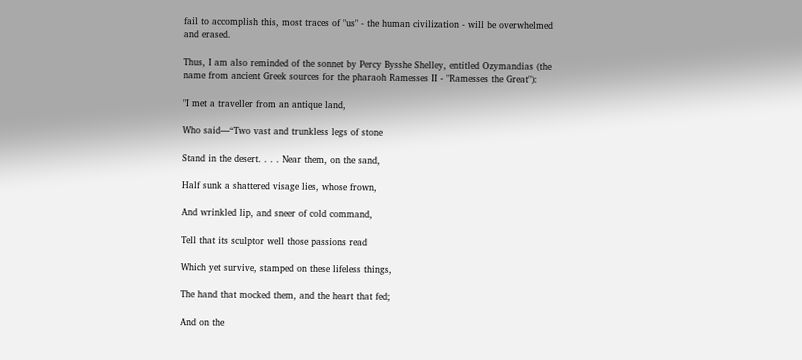fail to accomplish this, most traces of "us" - the human civilization - will be overwhelmed and erased.

Thus, I am also reminded of the sonnet by Percy Bysshe Shelley, entitled Ozymandias (the name from ancient Greek sources for the pharaoh Ramesses II - "Ramesses the Great"):

"I met a traveller from an antique land,

Who said—“Two vast and trunkless legs of stone

Stand in the desert. . . . Near them, on the sand,

Half sunk a shattered visage lies, whose frown,

And wrinkled lip, and sneer of cold command,

Tell that its sculptor well those passions read

Which yet survive, stamped on these lifeless things,

The hand that mocked them, and the heart that fed;

And on the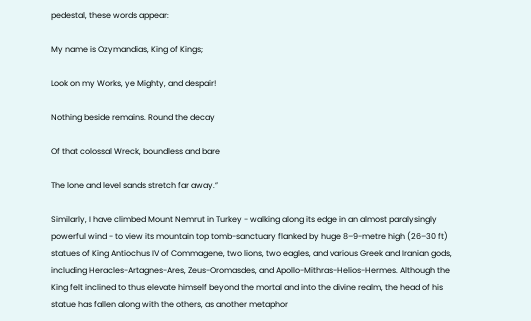pedestal, these words appear:

My name is Ozymandias, King of Kings;

Look on my Works, ye Mighty, and despair!

Nothing beside remains. Round the decay

Of that colossal Wreck, boundless and bare

The lone and level sands stretch far away.”

Similarly, I have climbed Mount Nemrut in Turkey - walking along its edge in an almost paralysingly powerful wind - to view its mountain top tomb-sanctuary flanked by huge 8–9-metre high (26–30 ft) statues of King Antiochus IV of Commagene, two lions, two eagles, and various Greek and Iranian gods, including Heracles-Artagnes-Ares, Zeus-Oromasdes, and Apollo-Mithras-Helios-Hermes. Although the King felt inclined to thus elevate himself beyond the mortal and into the divine realm, the head of his statue has fallen along with the others, as another metaphor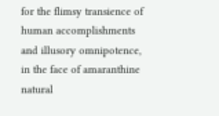for the flimsy transience of human accomplishments and illusory omnipotence, in the face of amaranthine natural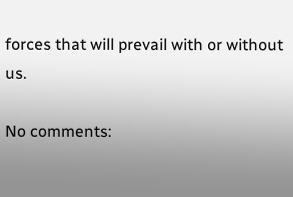forces that will prevail with or without us.

No comments: